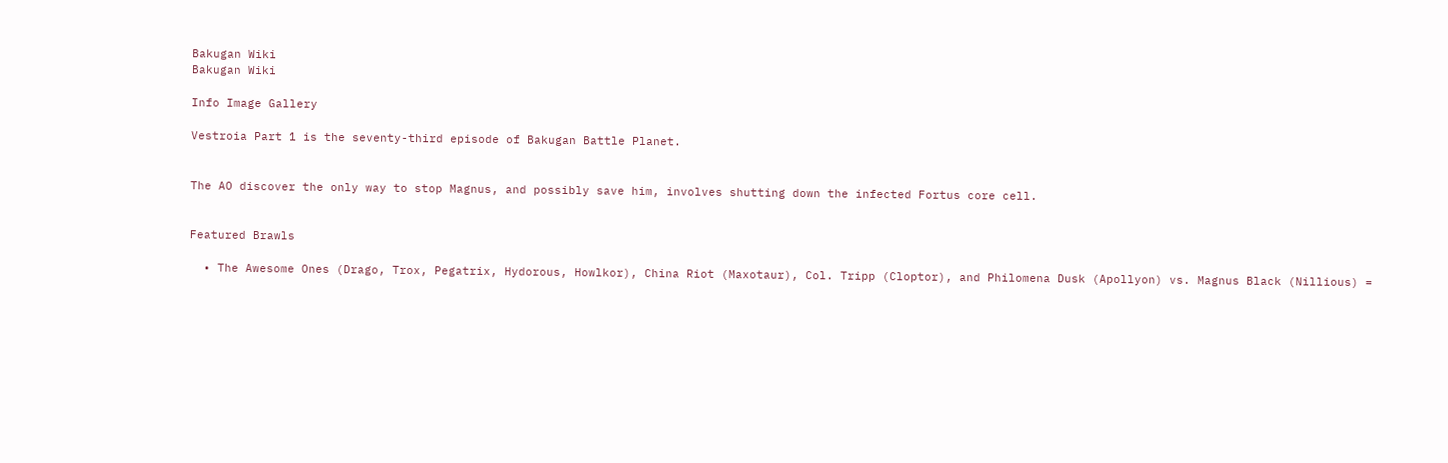Bakugan Wiki
Bakugan Wiki

Info Image Gallery

Vestroia Part 1 is the seventy-third episode of Bakugan Battle Planet.


The AO discover the only way to stop Magnus, and possibly save him, involves shutting down the infected Fortus core cell.


Featured Brawls

  • The Awesome Ones (Drago, Trox, Pegatrix, Hydorous, Howlkor), China Riot (Maxotaur), Col. Tripp (Cloptor), and Philomena Dusk (Apollyon) vs. Magnus Black (Nillious) =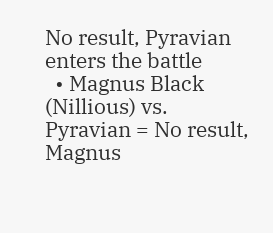No result, Pyravian enters the battle
  • Magnus Black (Nillious) vs. Pyravian = No result, Magnus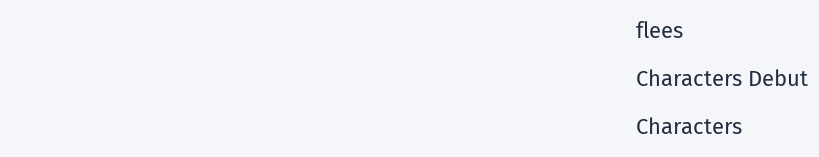flees

Characters Debut

Characters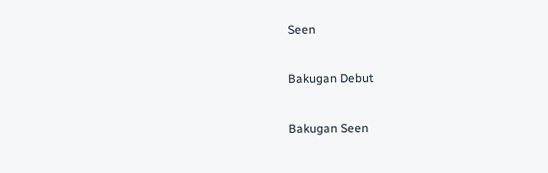Seen

Bakugan Debut

Bakugan Seen